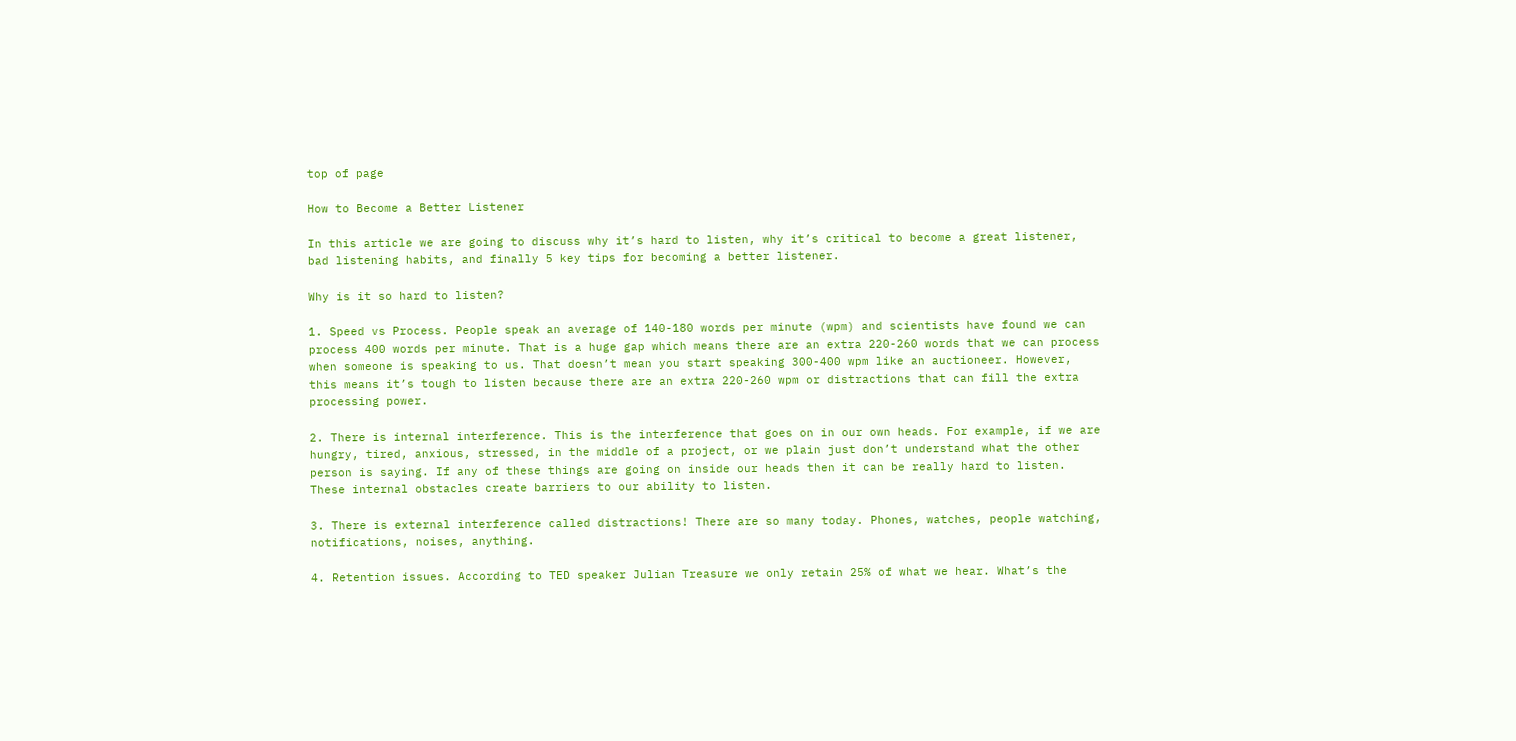top of page

How to Become a Better Listener

In this article we are going to discuss why it’s hard to listen, why it’s critical to become a great listener, bad listening habits, and finally 5 key tips for becoming a better listener.

Why is it so hard to listen?

1. Speed vs Process. People speak an average of 140-180 words per minute (wpm) and scientists have found we can process 400 words per minute. That is a huge gap which means there are an extra 220-260 words that we can process when someone is speaking to us. That doesn’t mean you start speaking 300-400 wpm like an auctioneer. However, this means it’s tough to listen because there are an extra 220-260 wpm or distractions that can fill the extra processing power.

2. There is internal interference. This is the interference that goes on in our own heads. For example, if we are hungry, tired, anxious, stressed, in the middle of a project, or we plain just don’t understand what the other person is saying. If any of these things are going on inside our heads then it can be really hard to listen. These internal obstacles create barriers to our ability to listen.

3. There is external interference called distractions! There are so many today. Phones, watches, people watching, notifications, noises, anything.

4. Retention issues. According to TED speaker Julian Treasure we only retain 25% of what we hear. What’s the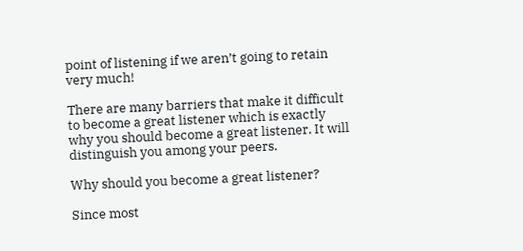point of listening if we aren’t going to retain very much!

There are many barriers that make it difficult to become a great listener which is exactly why you should become a great listener. It will distinguish you among your peers.

Why should you become a great listener?

Since most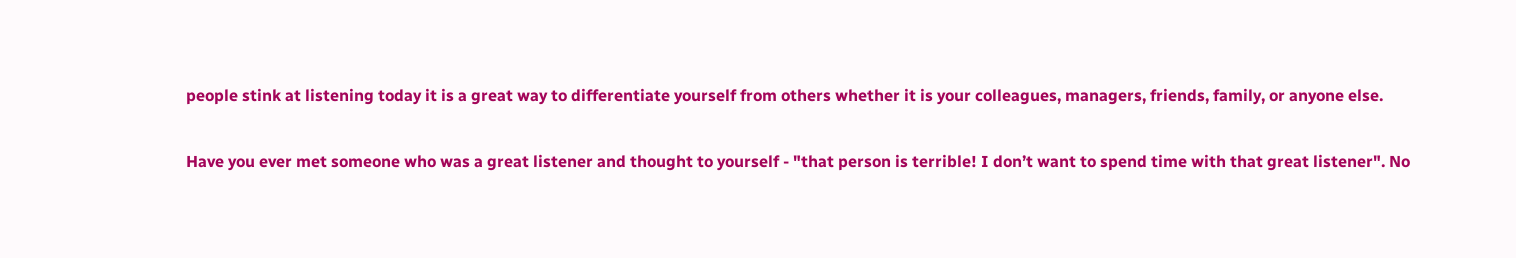people stink at listening today it is a great way to differentiate yourself from others whether it is your colleagues, managers, friends, family, or anyone else.

Have you ever met someone who was a great listener and thought to yourself - "that person is terrible! I don’t want to spend time with that great listener". No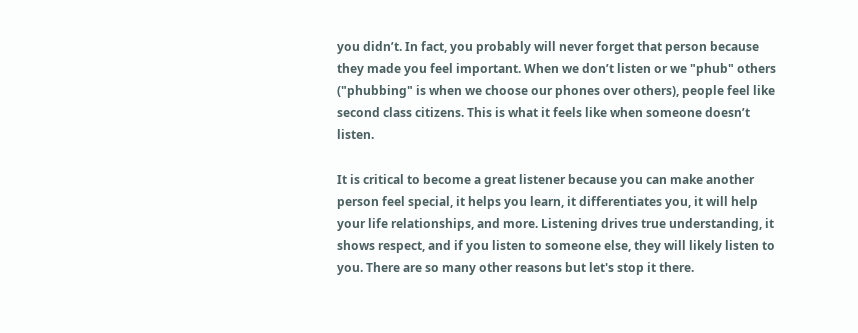you didn’t. In fact, you probably will never forget that person because they made you feel important. When we don’t listen or we "phub" others ("phubbing" is when we choose our phones over others), people feel like second class citizens. This is what it feels like when someone doesn’t listen.

It is critical to become a great listener because you can make another person feel special, it helps you learn, it differentiates you, it will help your life relationships, and more. Listening drives true understanding, it shows respect, and if you listen to someone else, they will likely listen to you. There are so many other reasons but let's stop it there.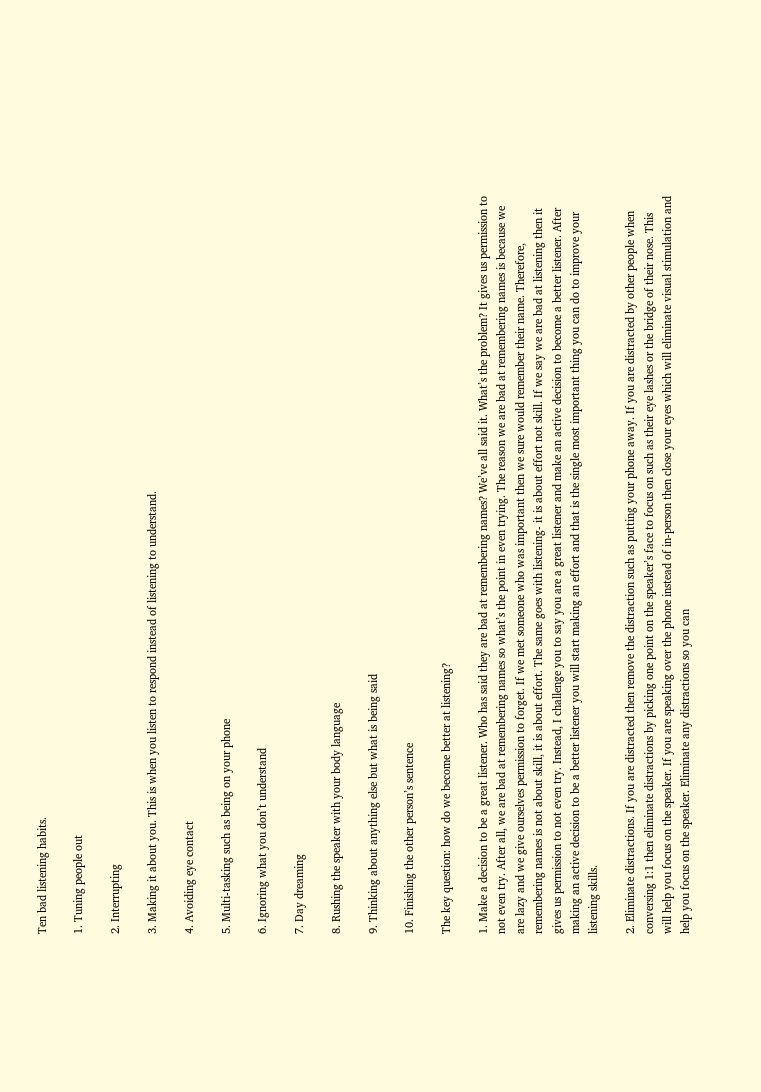Ten bad listening habits.

1. Tuning people out

2. Interrupting

3. Making it about you. This is when you listen to respond instead of listening to understand.

4. Avoiding eye contact

5. Multi-tasking such as being on your phone

6. Ignoring what you don’t understand

7. Day dreaming

8. Rushing the speaker with your body language

9. Thinking about anything else but what is being said

10. Finishing the other person’s sentence

The key question: how do we become better at listening?

1. Make a decision to be a great listener. Who has said they are bad at remembering names? We’ve all said it. What’s the problem? It gives us permission to not even try. After all, we are bad at remembering names so what’s the point in even trying. The reason we are bad at remembering names is because we are lazy and we give ourselves permission to forget. If we met someone who was important then we sure would remember their name. Therefore, remembering names is not about skill, it is about effort. The same goes with listening- it is about effort not skill. If we say we are bad at listening then it gives us permission to not even try. Instead, I challenge you to say you are a great listener and make an active decision to become a better listener. After making an active decision to be a better listener you will start making an effort and that is the single most important thing you can do to improve your listening skills.

2. Eliminate distractions. If you are distracted then remove the distraction such as putting your phone away. If you are distracted by other people when conversing 1:1 then eliminate distractions by picking one point on the speaker’s face to focus on such as their eye lashes or the bridge of their nose. This will help you focus on the speaker. If you are speaking over the phone instead of in-person then close your eyes which will eliminate visual stimulation and help you focus on the speaker. Eliminate any distractions so you can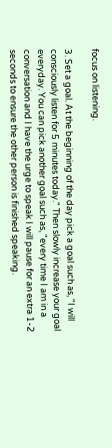focus on listening.

3. Set a goal. At the beginning of the day pick a goal such as, "I will consciously listen for 5 minutes today." Then slowly increase your goal everyday. You can pick another goal such as, "every time I am in a conversation and I have the urge to speak I will pause for an extra 1-2 seconds to ensure the other person is finished speaking.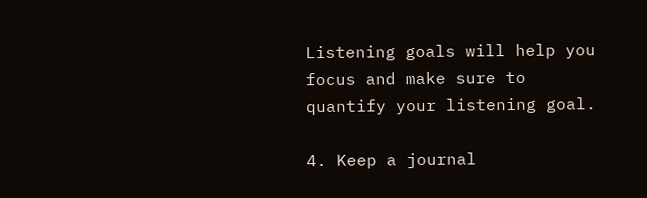Listening goals will help you focus and make sure to quantify your listening goal.

4. Keep a journal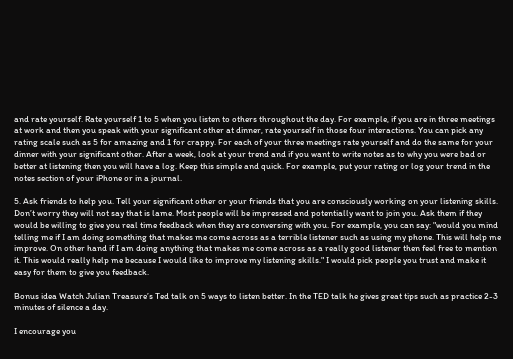and rate yourself. Rate yourself 1 to 5 when you listen to others throughout the day. For example, if you are in three meetings at work and then you speak with your significant other at dinner, rate yourself in those four interactions. You can pick any rating scale such as 5 for amazing and 1 for crappy. For each of your three meetings rate yourself and do the same for your dinner with your significant other. After a week, look at your trend and if you want to write notes as to why you were bad or better at listening then you will have a log. Keep this simple and quick. For example, put your rating or log your trend in the notes section of your iPhone or in a journal.

5. Ask friends to help you. Tell your significant other or your friends that you are consciously working on your listening skills. Don’t worry they will not say that is lame. Most people will be impressed and potentially want to join you. Ask them if they would be willing to give you real time feedback when they are conversing with you. For example, you can say: "would you mind telling me if I am doing something that makes me come across as a terrible listener such as using my phone. This will help me improve. On other hand if I am doing anything that makes me come across as a really good listener then feel free to mention it. This would really help me because I would like to improve my listening skills." I would pick people you trust and make it easy for them to give you feedback.

Bonus idea Watch Julian Treasure’s Ted talk on 5 ways to listen better. In the TED talk he gives great tips such as practice 2-3 minutes of silence a day.

I encourage you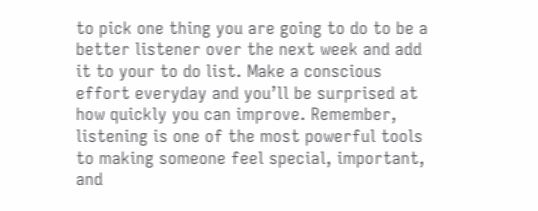to pick one thing you are going to do to be a better listener over the next week and add it to your to do list. Make a conscious effort everyday and you’ll be surprised at how quickly you can improve. Remember, listening is one of the most powerful tools to making someone feel special, important, and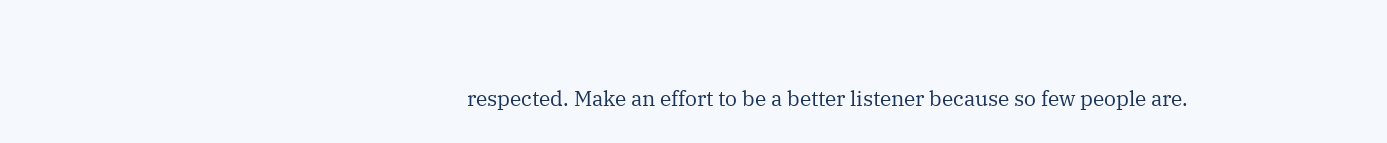respected. Make an effort to be a better listener because so few people are.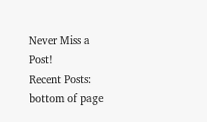Never Miss a Post!
Recent Posts:
bottom of page